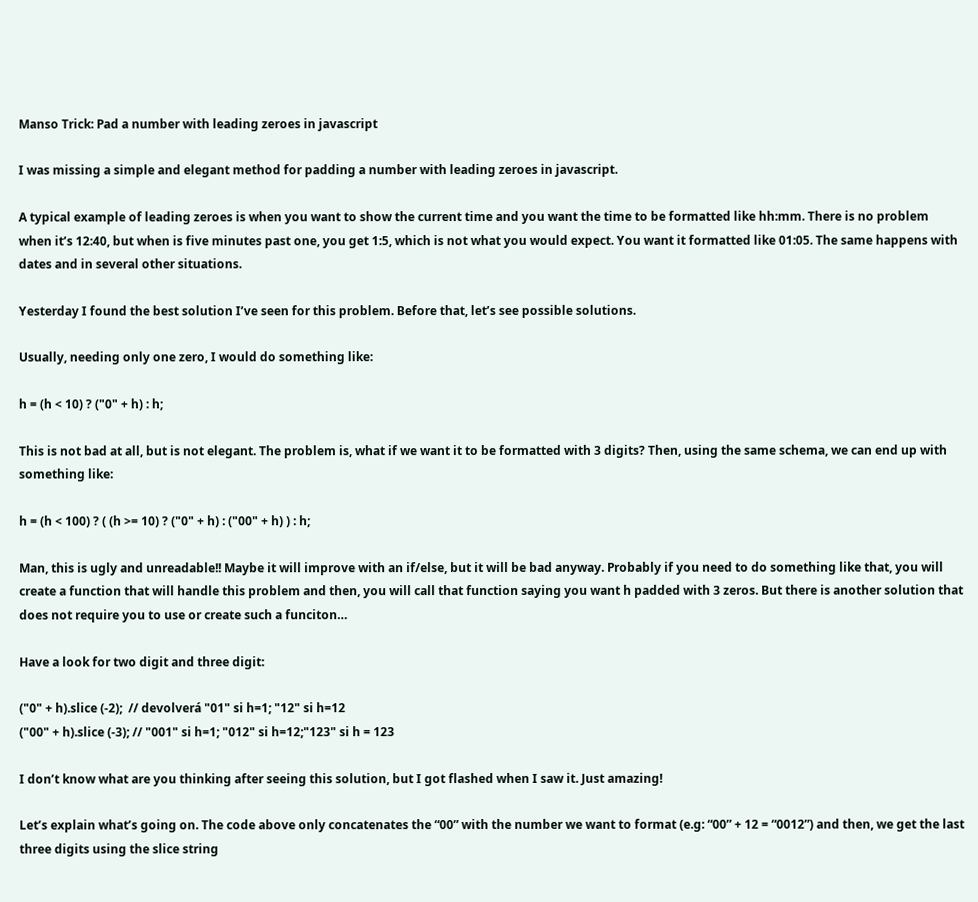Manso Trick: Pad a number with leading zeroes in javascript

I was missing a simple and elegant method for padding a number with leading zeroes in javascript.

A typical example of leading zeroes is when you want to show the current time and you want the time to be formatted like hh:mm. There is no problem when it’s 12:40, but when is five minutes past one, you get 1:5, which is not what you would expect. You want it formatted like 01:05. The same happens with dates and in several other situations.

Yesterday I found the best solution I’ve seen for this problem. Before that, let’s see possible solutions.

Usually, needing only one zero, I would do something like:

h = (h < 10) ? ("0" + h) : h;

This is not bad at all, but is not elegant. The problem is, what if we want it to be formatted with 3 digits? Then, using the same schema, we can end up with something like:

h = (h < 100) ? ( (h >= 10) ? ("0" + h) : ("00" + h) ) : h;

Man, this is ugly and unreadable!! Maybe it will improve with an if/else, but it will be bad anyway. Probably if you need to do something like that, you will create a function that will handle this problem and then, you will call that function saying you want h padded with 3 zeros. But there is another solution that does not require you to use or create such a funciton…

Have a look for two digit and three digit:

("0" + h).slice (-2);  // devolverá "01" si h=1; "12" si h=12
("00" + h).slice (-3); // "001" si h=1; "012" si h=12;"123" si h = 123

I don’t know what are you thinking after seeing this solution, but I got flashed when I saw it. Just amazing!

Let’s explain what’s going on. The code above only concatenates the “00” with the number we want to format (e.g: “00” + 12 = “0012”) and then, we get the last three digits using the slice string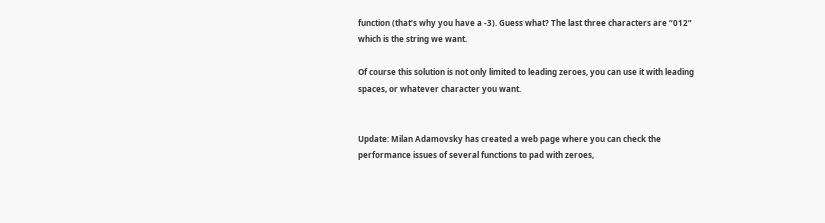function (that’s why you have a -3). Guess what? The last three characters are “012” which is the string we want.

Of course this solution is not only limited to leading zeroes, you can use it with leading spaces, or whatever character you want.


Update: Milan Adamovsky has created a web page where you can check the performance issues of several functions to pad with zeroes,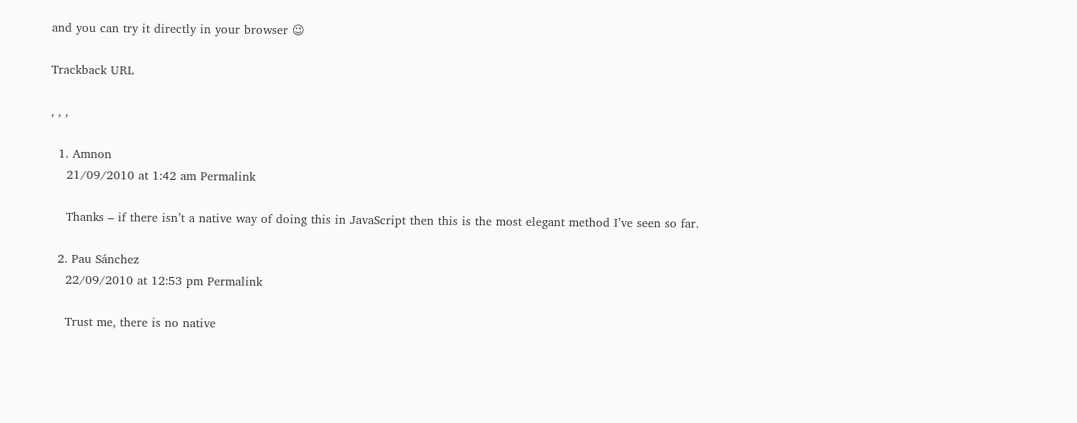and you can try it directly in your browser 😉

Trackback URL

, , ,

  1. Amnon
    21/09/2010 at 1:42 am Permalink

    Thanks – if there isn’t a native way of doing this in JavaScript then this is the most elegant method I’ve seen so far.

  2. Pau Sánchez
    22/09/2010 at 12:53 pm Permalink

    Trust me, there is no native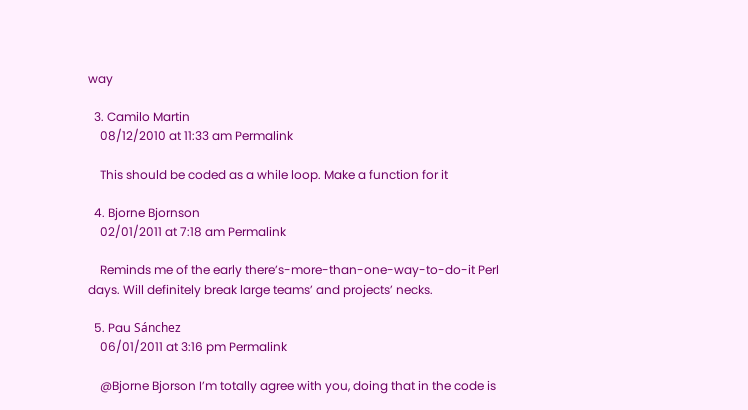way

  3. Camilo Martin
    08/12/2010 at 11:33 am Permalink

    This should be coded as a while loop. Make a function for it

  4. Bjorne Bjornson
    02/01/2011 at 7:18 am Permalink

    Reminds me of the early there’s-more-than-one-way-to-do-it Perl days. Will definitely break large teams’ and projects’ necks.

  5. Pau Sánchez
    06/01/2011 at 3:16 pm Permalink

    @Bjorne Bjorson I’m totally agree with you, doing that in the code is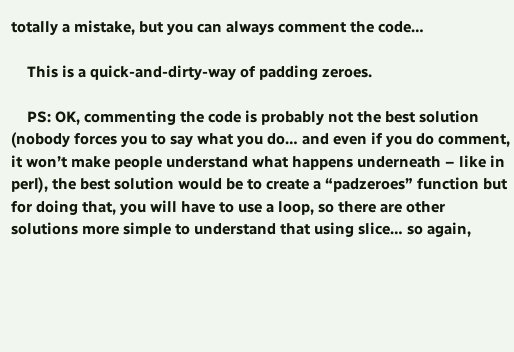totally a mistake, but you can always comment the code…

    This is a quick-and-dirty-way of padding zeroes.

    PS: OK, commenting the code is probably not the best solution (nobody forces you to say what you do… and even if you do comment, it won’t make people understand what happens underneath – like in perl), the best solution would be to create a “padzeroes” function but for doing that, you will have to use a loop, so there are other solutions more simple to understand that using slice… so again,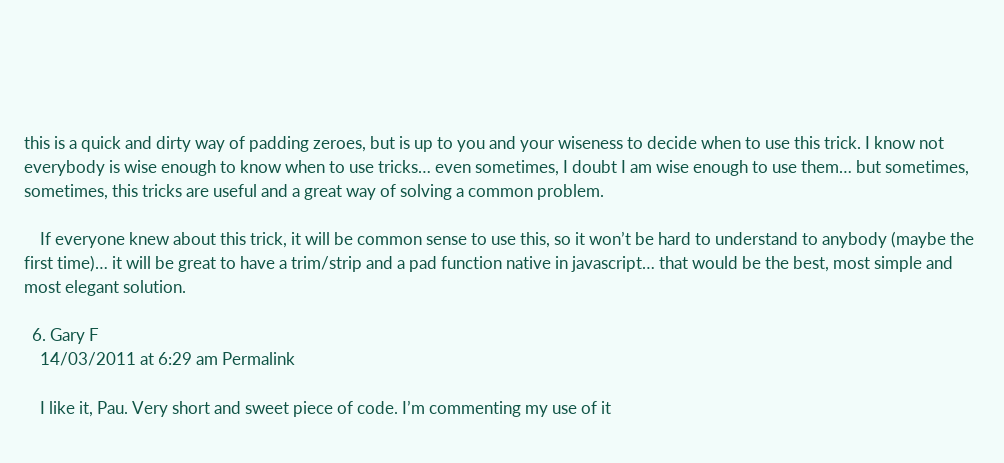this is a quick and dirty way of padding zeroes, but is up to you and your wiseness to decide when to use this trick. I know not everybody is wise enough to know when to use tricks… even sometimes, I doubt I am wise enough to use them… but sometimes, sometimes, this tricks are useful and a great way of solving a common problem.

    If everyone knew about this trick, it will be common sense to use this, so it won’t be hard to understand to anybody (maybe the first time)… it will be great to have a trim/strip and a pad function native in javascript… that would be the best, most simple and most elegant solution.

  6. Gary F
    14/03/2011 at 6:29 am Permalink

    I like it, Pau. Very short and sweet piece of code. I’m commenting my use of it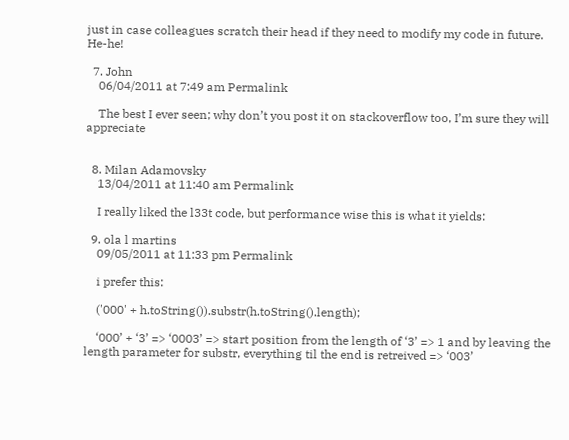just in case colleagues scratch their head if they need to modify my code in future. He-he!

  7. John
    06/04/2011 at 7:49 am Permalink

    The best I ever seen; why don’t you post it on stackoverflow too, I’m sure they will appreciate


  8. Milan Adamovsky
    13/04/2011 at 11:40 am Permalink

    I really liked the l33t code, but performance wise this is what it yields:

  9. ola l martins
    09/05/2011 at 11:33 pm Permalink

    i prefer this:

    ('000' + h.toString()).substr(h.toString().length);

    ‘000’ + ‘3’ => ‘0003’ => start position from the length of ‘3’ => 1 and by leaving the length parameter for substr, everything til the end is retreived => ‘003’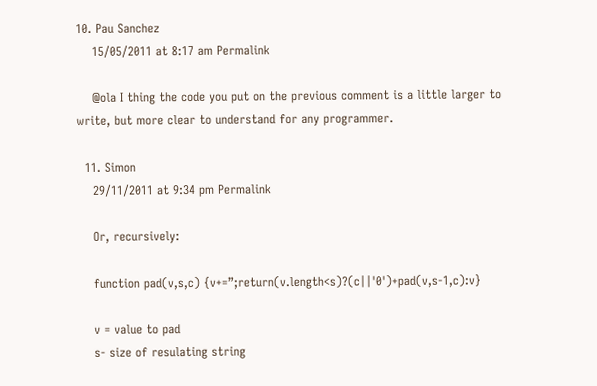10. Pau Sanchez
    15/05/2011 at 8:17 am Permalink

    @ola I thing the code you put on the previous comment is a little larger to write, but more clear to understand for any programmer.

  11. Simon
    29/11/2011 at 9:34 pm Permalink

    Or, recursively:

    function pad(v,s,c) {v+=”;return(v.length<s)?(c||'0')+pad(v,s-1,c):v}

    v = value to pad
    s- size of resulating string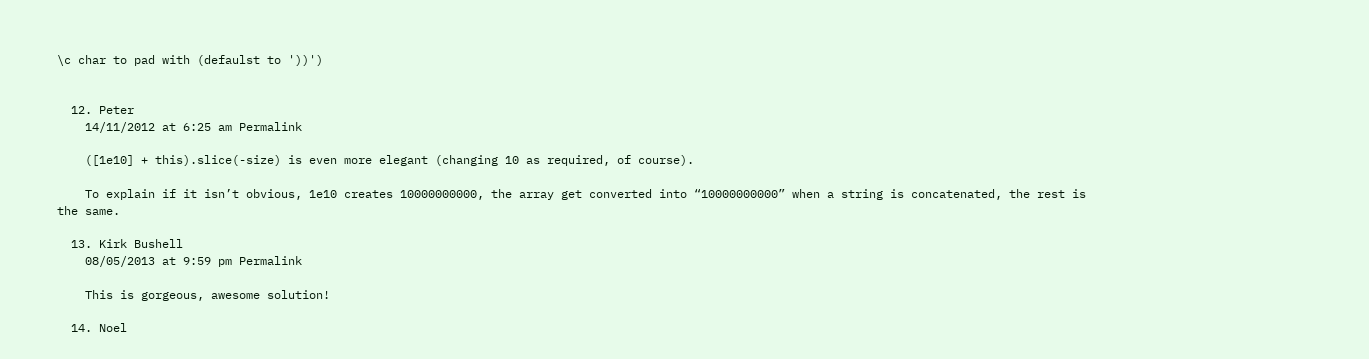\c char to pad with (defaulst to '))')


  12. Peter
    14/11/2012 at 6:25 am Permalink

    ([1e10] + this).slice(-size) is even more elegant (changing 10 as required, of course).

    To explain if it isn’t obvious, 1e10 creates 10000000000, the array get converted into “10000000000” when a string is concatenated, the rest is the same.

  13. Kirk Bushell
    08/05/2013 at 9:59 pm Permalink

    This is gorgeous, awesome solution!

  14. Noel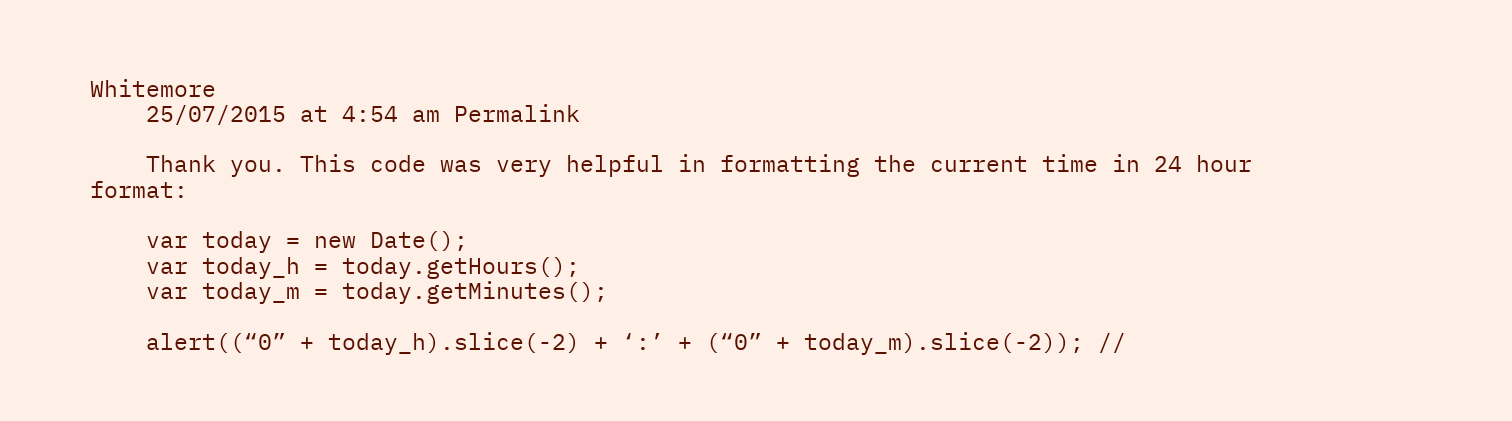Whitemore
    25/07/2015 at 4:54 am Permalink

    Thank you. This code was very helpful in formatting the current time in 24 hour format:

    var today = new Date();
    var today_h = today.getHours();
    var today_m = today.getMinutes();

    alert((“0” + today_h).slice(-2) + ‘:’ + (“0” + today_m).slice(-2)); //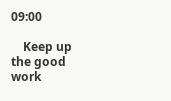09:00

    Keep up the good work